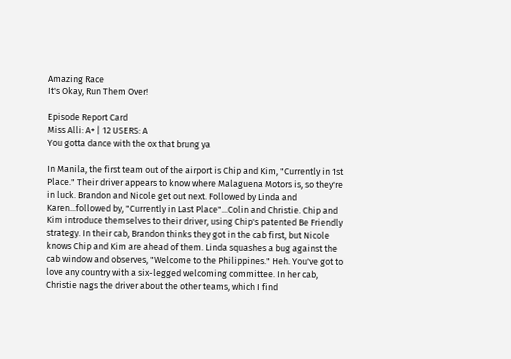Amazing Race
It's Okay, Run Them Over!

Episode Report Card
Miss Alli: A+ | 12 USERS: A
You gotta dance with the ox that brung ya

In Manila, the first team out of the airport is Chip and Kim, "Currently in 1st Place." Their driver appears to know where Malaguena Motors is, so they're in luck. Brandon and Nicole get out next. Followed by Linda and Karen...followed by, "Currently in Last Place"...Colin and Christie. Chip and Kim introduce themselves to their driver, using Chip's patented Be Friendly strategy. In their cab, Brandon thinks they got in the cab first, but Nicole knows Chip and Kim are ahead of them. Linda squashes a bug against the cab window and observes, "Welcome to the Philippines." Heh. You've got to love any country with a six-legged welcoming committee. In her cab, Christie nags the driver about the other teams, which I find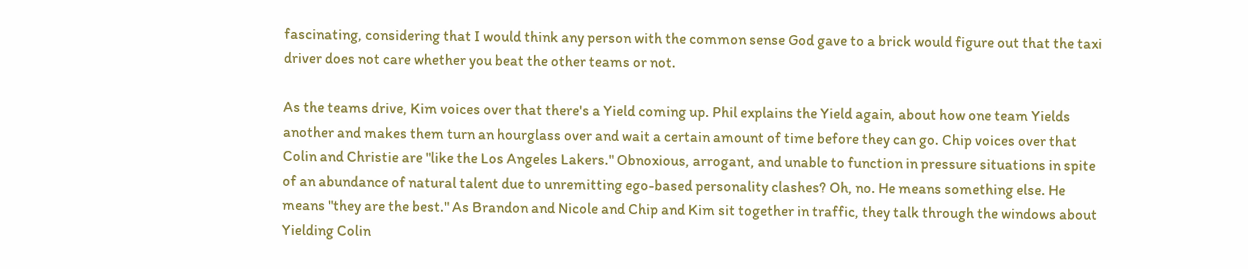fascinating, considering that I would think any person with the common sense God gave to a brick would figure out that the taxi driver does not care whether you beat the other teams or not.

As the teams drive, Kim voices over that there's a Yield coming up. Phil explains the Yield again, about how one team Yields another and makes them turn an hourglass over and wait a certain amount of time before they can go. Chip voices over that Colin and Christie are "like the Los Angeles Lakers." Obnoxious, arrogant, and unable to function in pressure situations in spite of an abundance of natural talent due to unremitting ego-based personality clashes? Oh, no. He means something else. He means "they are the best." As Brandon and Nicole and Chip and Kim sit together in traffic, they talk through the windows about Yielding Colin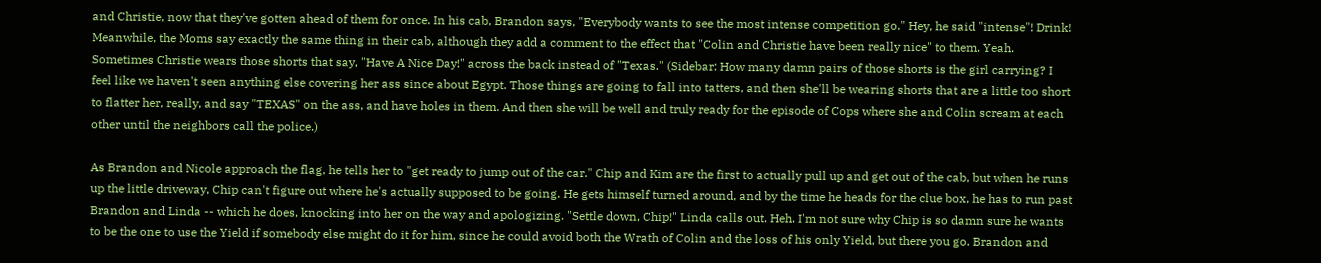and Christie, now that they've gotten ahead of them for once. In his cab, Brandon says, "Everybody wants to see the most intense competition go." Hey, he said "intense"! Drink! Meanwhile, the Moms say exactly the same thing in their cab, although they add a comment to the effect that "Colin and Christie have been really nice" to them. Yeah. Sometimes Christie wears those shorts that say, "Have A Nice Day!" across the back instead of "Texas." (Sidebar: How many damn pairs of those shorts is the girl carrying? I feel like we haven't seen anything else covering her ass since about Egypt. Those things are going to fall into tatters, and then she'll be wearing shorts that are a little too short to flatter her, really, and say "TEXAS" on the ass, and have holes in them. And then she will be well and truly ready for the episode of Cops where she and Colin scream at each other until the neighbors call the police.)

As Brandon and Nicole approach the flag, he tells her to "get ready to jump out of the car." Chip and Kim are the first to actually pull up and get out of the cab, but when he runs up the little driveway, Chip can't figure out where he's actually supposed to be going. He gets himself turned around, and by the time he heads for the clue box, he has to run past Brandon and Linda -- which he does, knocking into her on the way and apologizing. "Settle down, Chip!" Linda calls out. Heh. I'm not sure why Chip is so damn sure he wants to be the one to use the Yield if somebody else might do it for him, since he could avoid both the Wrath of Colin and the loss of his only Yield, but there you go. Brandon and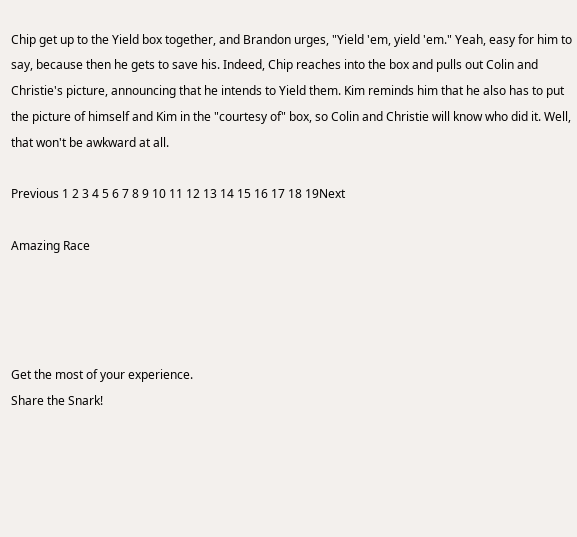Chip get up to the Yield box together, and Brandon urges, "Yield 'em, yield 'em." Yeah, easy for him to say, because then he gets to save his. Indeed, Chip reaches into the box and pulls out Colin and Christie's picture, announcing that he intends to Yield them. Kim reminds him that he also has to put the picture of himself and Kim in the "courtesy of" box, so Colin and Christie will know who did it. Well, that won't be awkward at all.

Previous 1 2 3 4 5 6 7 8 9 10 11 12 13 14 15 16 17 18 19Next

Amazing Race




Get the most of your experience.
Share the Snark!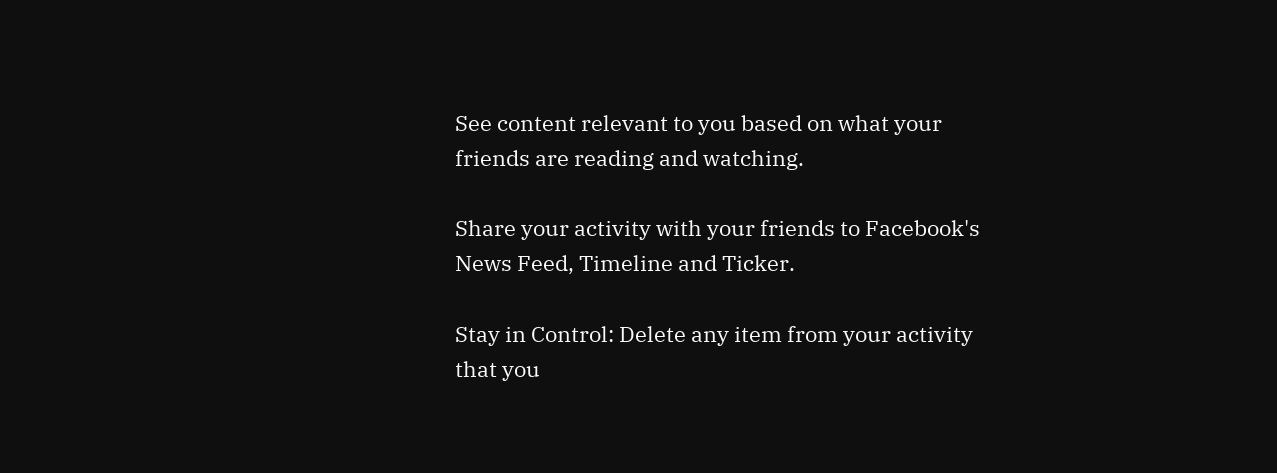See content relevant to you based on what your friends are reading and watching.

Share your activity with your friends to Facebook's News Feed, Timeline and Ticker.

Stay in Control: Delete any item from your activity that you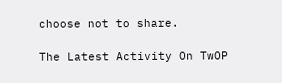choose not to share.

The Latest Activity On TwOP